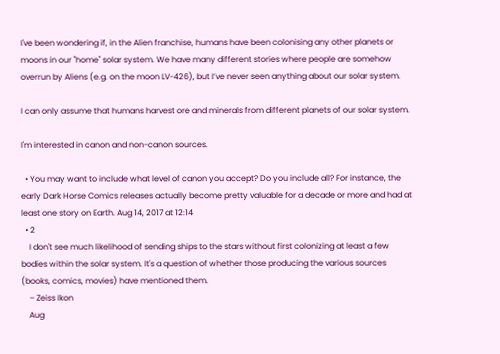I've been wondering if, in the Alien franchise, humans have been colonising any other planets or moons in our "home" solar system. We have many different stories where people are somehow overrun by Aliens (e.g. on the moon LV-426), but I’ve never seen anything about our solar system.

I can only assume that humans harvest ore and minerals from different planets of our solar system.

I'm interested in canon and non-canon sources.

  • You may want to include what level of canon you accept? Do you include all? For instance, the early Dark Horse Comics releases actually become pretty valuable for a decade or more and had at least one story on Earth. Aug 14, 2017 at 12:14
  • 2
    I don't see much likelihood of sending ships to the stars without first colonizing at least a few bodies within the solar system. It's a question of whether those producing the various sources (books, comics, movies) have mentioned them.
    – Zeiss Ikon
    Aug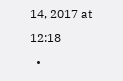14, 2017 at 12:18
  •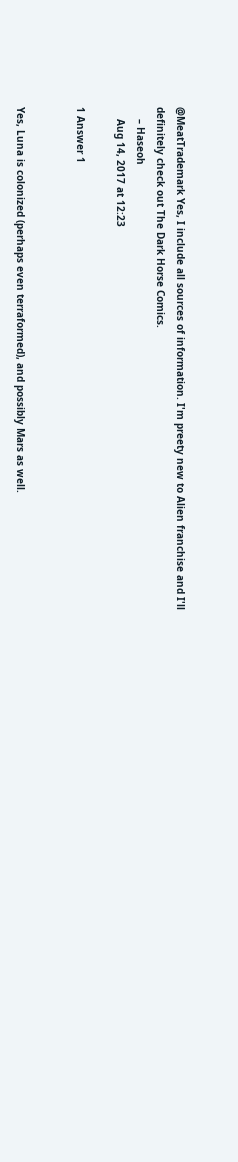@MeatTrademark Yes, I include all sources of information. I'm preety new to Alien franchise and I'll definitely check out The Dark Horse Comics.
    – Haseoh
    Aug 14, 2017 at 12:23

1 Answer 1


Yes, Luna is colonized (perhaps even terraformed), and possibly Mars as well.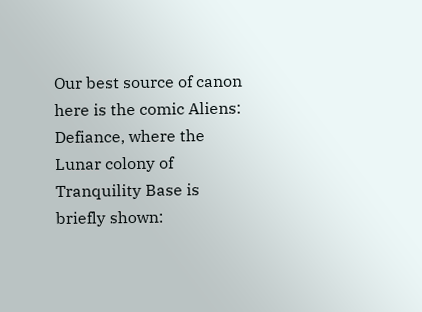Our best source of canon here is the comic Aliens: Defiance, where the Lunar colony of Tranquility Base is briefly shown: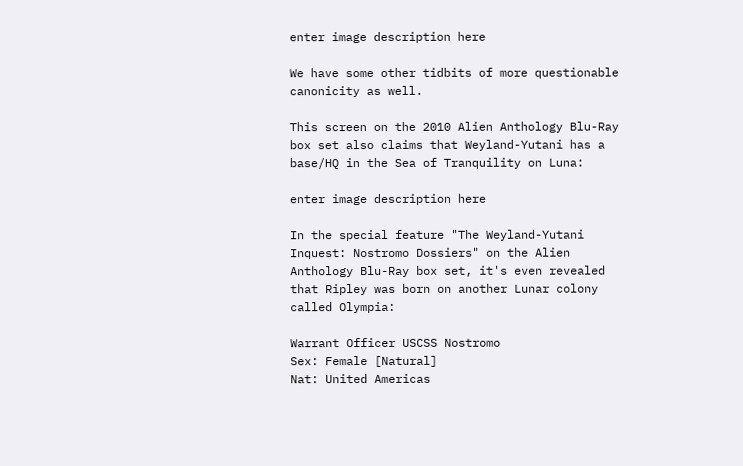enter image description here

We have some other tidbits of more questionable canonicity as well.

This screen on the 2010 Alien Anthology Blu-Ray box set also claims that Weyland-Yutani has a base/HQ in the Sea of Tranquility on Luna:

enter image description here

In the special feature "The Weyland-Yutani Inquest: Nostromo Dossiers" on the Alien Anthology Blu-Ray box set, it's even revealed that Ripley was born on another Lunar colony called Olympia:

Warrant Officer USCSS Nostromo
Sex: Female [Natural]
Nat: United Americas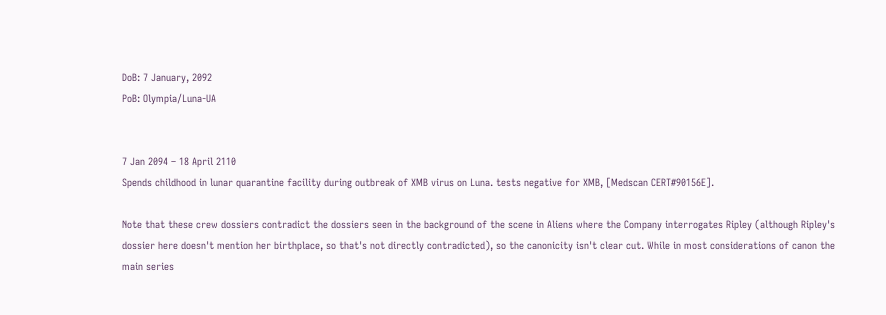DoB: 7 January, 2092
PoB: Olympia/Luna-UA


7 Jan 2094 – 18 April 2110
Spends childhood in lunar quarantine facility during outbreak of XMB virus on Luna. tests negative for XMB, [Medscan CERT#90156E].

Note that these crew dossiers contradict the dossiers seen in the background of the scene in Aliens where the Company interrogates Ripley (although Ripley's dossier here doesn't mention her birthplace, so that's not directly contradicted), so the canonicity isn't clear cut. While in most considerations of canon the main series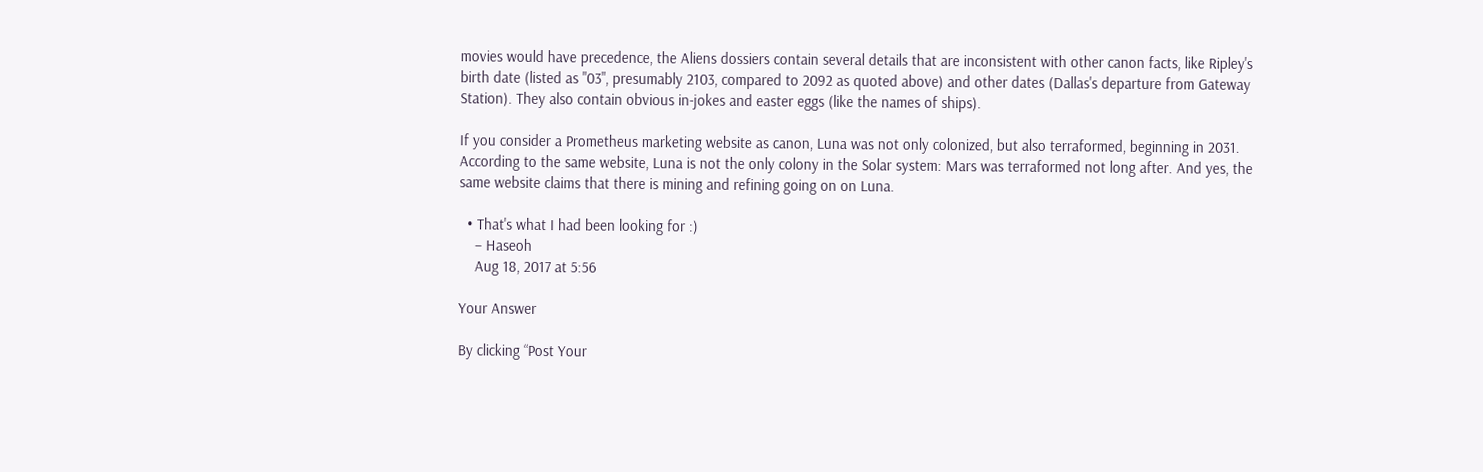movies would have precedence, the Aliens dossiers contain several details that are inconsistent with other canon facts, like Ripley's birth date (listed as "03", presumably 2103, compared to 2092 as quoted above) and other dates (Dallas's departure from Gateway Station). They also contain obvious in-jokes and easter eggs (like the names of ships).

If you consider a Prometheus marketing website as canon, Luna was not only colonized, but also terraformed, beginning in 2031. According to the same website, Luna is not the only colony in the Solar system: Mars was terraformed not long after. And yes, the same website claims that there is mining and refining going on on Luna.

  • That's what I had been looking for :)
    – Haseoh
    Aug 18, 2017 at 5:56

Your Answer

By clicking “Post Your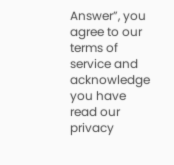Answer”, you agree to our terms of service and acknowledge you have read our privacy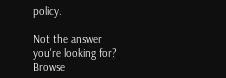policy.

Not the answer you're looking for? Browse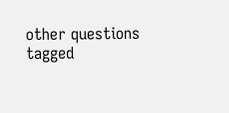other questions tagged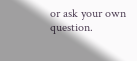or ask your own question.